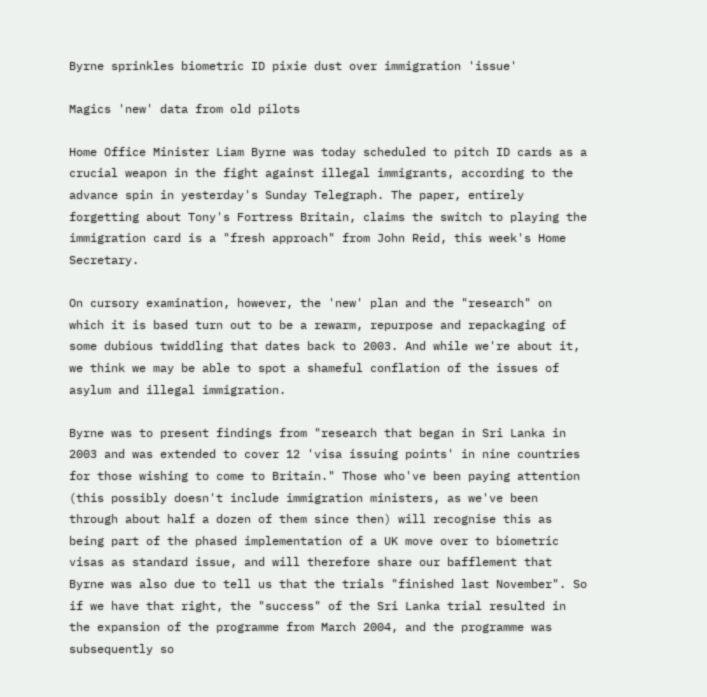Byrne sprinkles biometric ID pixie dust over immigration 'issue'

Magics 'new' data from old pilots

Home Office Minister Liam Byrne was today scheduled to pitch ID cards as a crucial weapon in the fight against illegal immigrants, according to the advance spin in yesterday's Sunday Telegraph. The paper, entirely forgetting about Tony's Fortress Britain, claims the switch to playing the immigration card is a "fresh approach" from John Reid, this week's Home Secretary.

On cursory examination, however, the 'new' plan and the "research" on which it is based turn out to be a rewarm, repurpose and repackaging of some dubious twiddling that dates back to 2003. And while we're about it, we think we may be able to spot a shameful conflation of the issues of asylum and illegal immigration.

Byrne was to present findings from "research that began in Sri Lanka in 2003 and was extended to cover 12 'visa issuing points' in nine countries for those wishing to come to Britain." Those who've been paying attention (this possibly doesn't include immigration ministers, as we've been through about half a dozen of them since then) will recognise this as being part of the phased implementation of a UK move over to biometric visas as standard issue, and will therefore share our bafflement that Byrne was also due to tell us that the trials "finished last November". So if we have that right, the "success" of the Sri Lanka trial resulted in the expansion of the programme from March 2004, and the programme was subsequently so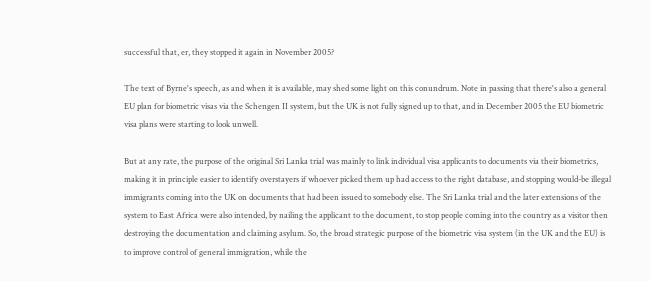successful that, er, they stopped it again in November 2005?

The text of Byrne's speech, as and when it is available, may shed some light on this conundrum. Note in passing that there's also a general EU plan for biometric visas via the Schengen II system, but the UK is not fully signed up to that, and in December 2005 the EU biometric visa plans were starting to look unwell.

But at any rate, the purpose of the original Sri Lanka trial was mainly to link individual visa applicants to documents via their biometrics, making it in principle easier to identify overstayers if whoever picked them up had access to the right database, and stopping would-be illegal immigrants coming into the UK on documents that had been issued to somebody else. The Sri Lanka trial and the later extensions of the system to East Africa were also intended, by nailing the applicant to the document, to stop people coming into the country as a visitor then destroying the documentation and claiming asylum. So, the broad strategic purpose of the biometric visa system (in the UK and the EU) is to improve control of general immigration, while the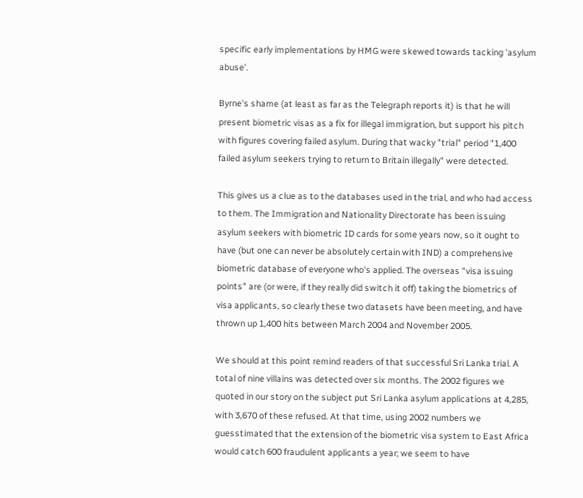specific early implementations by HMG were skewed towards tacking 'asylum abuse'.

Byrne's shame (at least as far as the Telegraph reports it) is that he will present biometric visas as a fix for illegal immigration, but support his pitch with figures covering failed asylum. During that wacky "trial" period "1,400 failed asylum seekers trying to return to Britain illegally" were detected.

This gives us a clue as to the databases used in the trial, and who had access to them. The Immigration and Nationality Directorate has been issuing asylum seekers with biometric ID cards for some years now, so it ought to have (but one can never be absolutely certain with IND) a comprehensive biometric database of everyone who's applied. The overseas "visa issuing points" are (or were, if they really did switch it off) taking the biometrics of visa applicants, so clearly these two datasets have been meeting, and have thrown up 1,400 hits between March 2004 and November 2005.

We should at this point remind readers of that successful Sri Lanka trial. A total of nine villains was detected over six months. The 2002 figures we quoted in our story on the subject put Sri Lanka asylum applications at 4,285, with 3,670 of these refused. At that time, using 2002 numbers we guesstimated that the extension of the biometric visa system to East Africa would catch 600 fraudulent applicants a year; we seem to have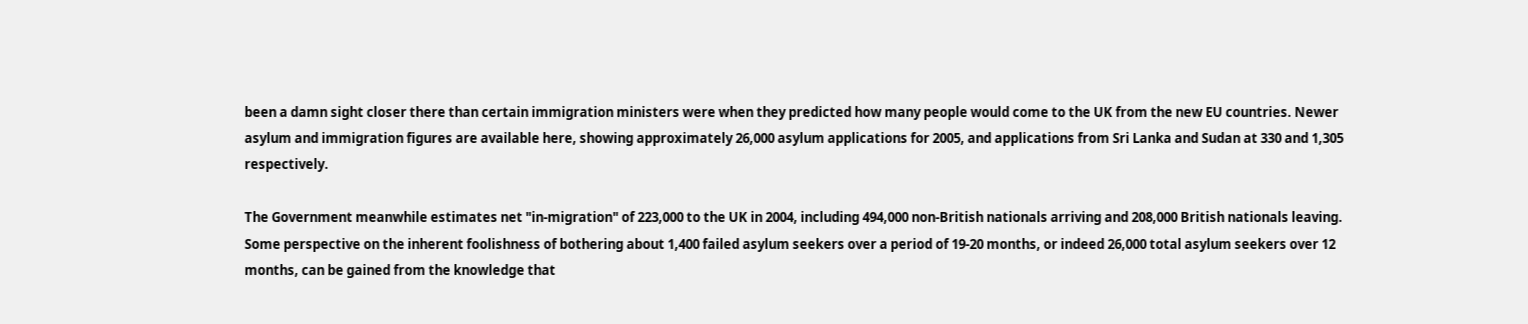been a damn sight closer there than certain immigration ministers were when they predicted how many people would come to the UK from the new EU countries. Newer asylum and immigration figures are available here, showing approximately 26,000 asylum applications for 2005, and applications from Sri Lanka and Sudan at 330 and 1,305 respectively.

The Government meanwhile estimates net "in-migration" of 223,000 to the UK in 2004, including 494,000 non-British nationals arriving and 208,000 British nationals leaving. Some perspective on the inherent foolishness of bothering about 1,400 failed asylum seekers over a period of 19-20 months, or indeed 26,000 total asylum seekers over 12 months, can be gained from the knowledge that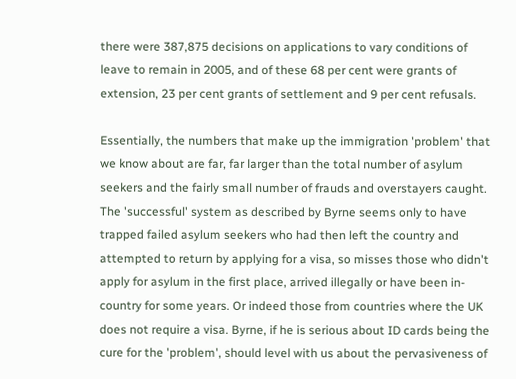there were 387,875 decisions on applications to vary conditions of leave to remain in 2005, and of these 68 per cent were grants of extension, 23 per cent grants of settlement and 9 per cent refusals.

Essentially, the numbers that make up the immigration 'problem' that we know about are far, far larger than the total number of asylum seekers and the fairly small number of frauds and overstayers caught. The 'successful' system as described by Byrne seems only to have trapped failed asylum seekers who had then left the country and attempted to return by applying for a visa, so misses those who didn't apply for asylum in the first place, arrived illegally or have been in-country for some years. Or indeed those from countries where the UK does not require a visa. Byrne, if he is serious about ID cards being the cure for the 'problem', should level with us about the pervasiveness of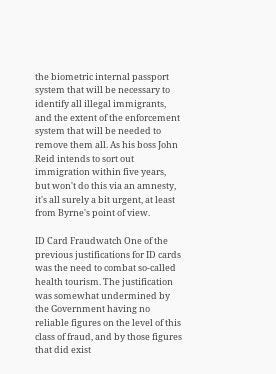the biometric internal passport system that will be necessary to identify all illegal immigrants, and the extent of the enforcement system that will be needed to remove them all. As his boss John Reid intends to sort out immigration within five years, but won't do this via an amnesty, it's all surely a bit urgent, at least from Byrne's point of view.

ID Card Fraudwatch One of the previous justifications for ID cards was the need to combat so-called health tourism. The justification was somewhat undermined by the Government having no reliable figures on the level of this class of fraud, and by those figures that did exist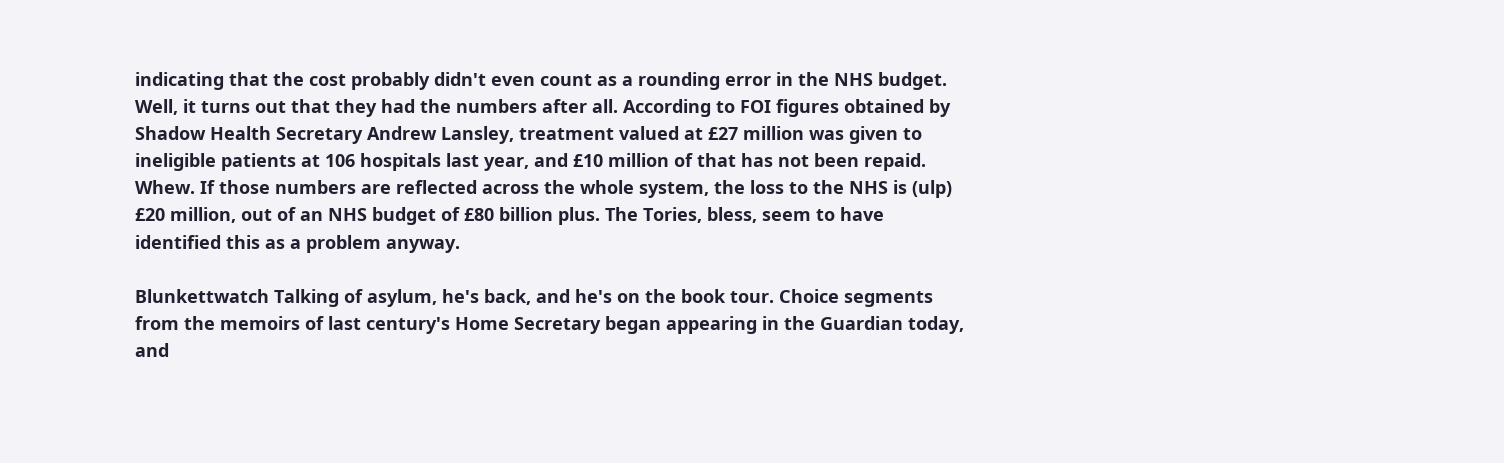indicating that the cost probably didn't even count as a rounding error in the NHS budget. Well, it turns out that they had the numbers after all. According to FOI figures obtained by Shadow Health Secretary Andrew Lansley, treatment valued at £27 million was given to ineligible patients at 106 hospitals last year, and £10 million of that has not been repaid. Whew. If those numbers are reflected across the whole system, the loss to the NHS is (ulp) £20 million, out of an NHS budget of £80 billion plus. The Tories, bless, seem to have identified this as a problem anyway.

Blunkettwatch Talking of asylum, he's back, and he's on the book tour. Choice segments from the memoirs of last century's Home Secretary began appearing in the Guardian today, and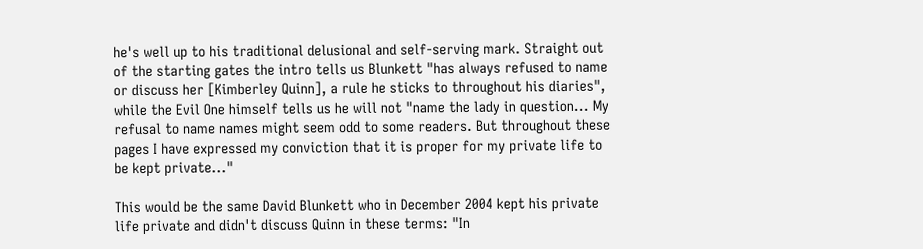he's well up to his traditional delusional and self-serving mark. Straight out of the starting gates the intro tells us Blunkett "has always refused to name or discuss her [Kimberley Quinn], a rule he sticks to throughout his diaries", while the Evil One himself tells us he will not "name the lady in question... My refusal to name names might seem odd to some readers. But throughout these pages I have expressed my conviction that it is proper for my private life to be kept private..."

This would be the same David Blunkett who in December 2004 kept his private life private and didn't discuss Quinn in these terms: "In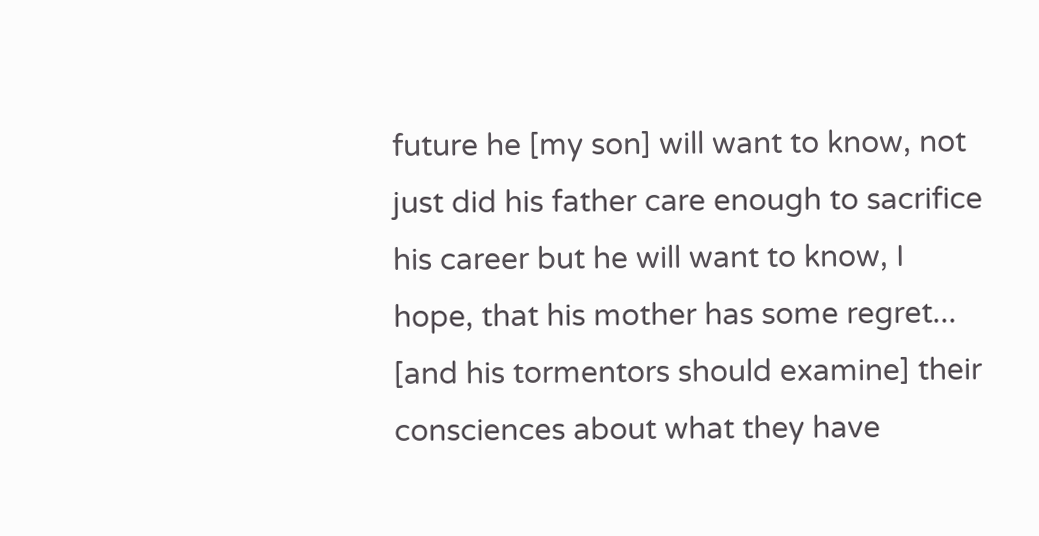future he [my son] will want to know, not just did his father care enough to sacrifice his career but he will want to know, I hope, that his mother has some regret... [and his tormentors should examine] their consciences about what they have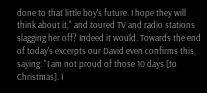done to that little boy's future. I hope they will think about it," and toured TV and radio stations slagging her off? Indeed it would. Towards the end of today's excerpts our David even confirms this, saying: "I am not proud of those 10 days [to Christmas]. I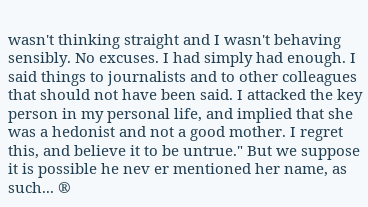wasn't thinking straight and I wasn't behaving sensibly. No excuses. I had simply had enough. I said things to journalists and to other colleagues that should not have been said. I attacked the key person in my personal life, and implied that she was a hedonist and not a good mother. I regret this, and believe it to be untrue." But we suppose it is possible he nev er mentioned her name, as such... ®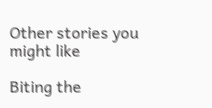Other stories you might like

Biting the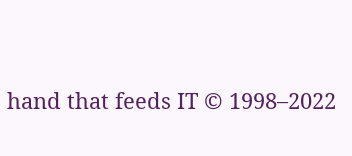hand that feeds IT © 1998–2022